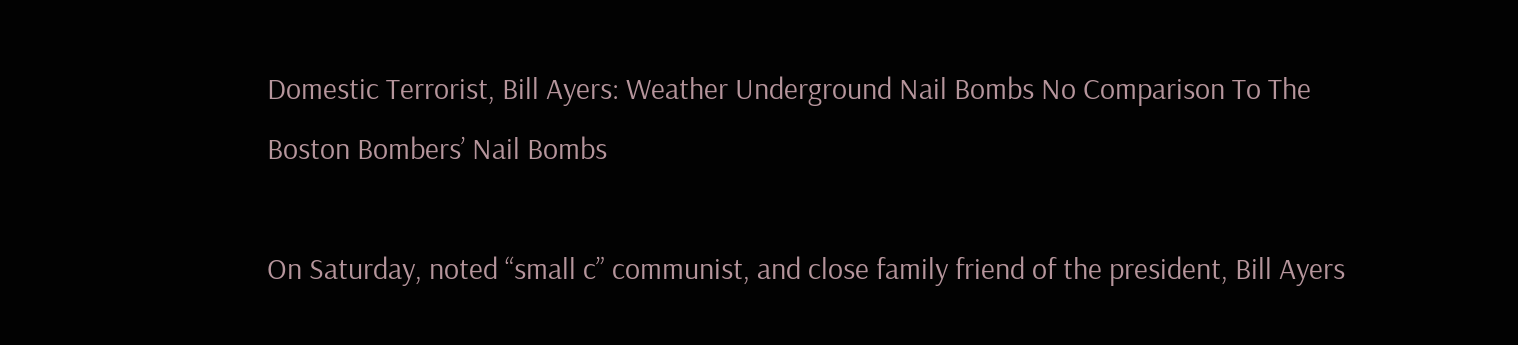Domestic Terrorist, Bill Ayers: Weather Underground Nail Bombs No Comparison To The Boston Bombers’ Nail Bombs

On Saturday, noted “small c” communist, and close family friend of the president, Bill Ayers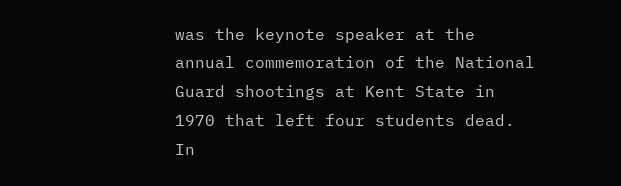was the keynote speaker at the annual commemoration of the National Guard shootings at Kent State in 1970 that left four students dead. In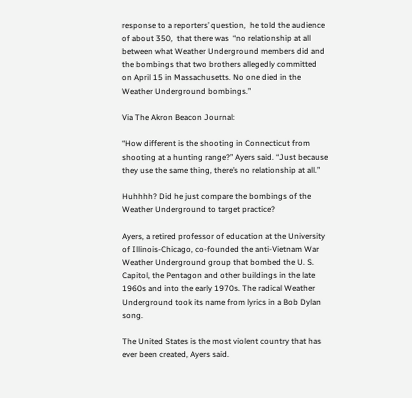response to a reporters’ question,  he told the audience of about 350,  that there was  “no relationship at all between what Weather Underground members did and the bombings that two brothers allegedly committed on April 15 in Massachusetts. No one died in the Weather Underground bombings.”

Via The Akron Beacon Journal:

“How different is the shooting in Connecticut from shooting at a hunting range?” Ayers said. “Just because they use the same thing, there’s no relationship at all.”

Huhhhh? Did he just compare the bombings of the Weather Underground to target practice?

Ayers, a retired professor of education at the University of Illinois-Chicago, co-founded the anti-Vietnam War Weather Underground group that bombed the U. S. Capitol, the Pentagon and other buildings in the late 1960s and into the early 1970s. The radical Weather Underground took its name from lyrics in a Bob Dylan song.

The United States is the most violent country that has ever been created, Ayers said.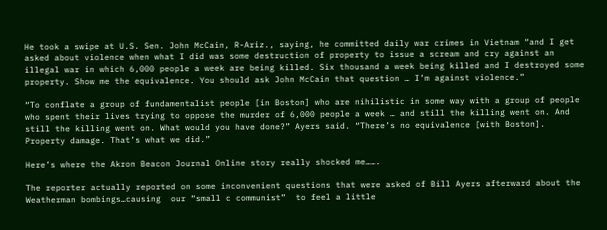He took a swipe at U.S. Sen. John McCain, R-Ariz., saying, he committed daily war crimes in Vietnam “and I get asked about violence when what I did was some destruction of property to issue a scream and cry against an illegal war in which 6,000 people a week are being killed. Six thousand a week being killed and I destroyed some property. Show me the equivalence. You should ask John McCain that question … I’m against violence.”

“To conflate a group of fundamentalist people [in Boston] who are nihilistic in some way with a group of people who spent their lives trying to oppose the murder of 6,000 people a week … and still the killing went on. And still the killing went on. What would you have done?” Ayers said. “There’s no equivalence [with Boston]. Property damage. That’s what we did.”

Here’s where the Akron Beacon Journal Online story really shocked me…….

The reporter actually reported on some inconvenient questions that were asked of Bill Ayers afterward about the Weatherman bombings…causing  our “small c communist”  to feel a little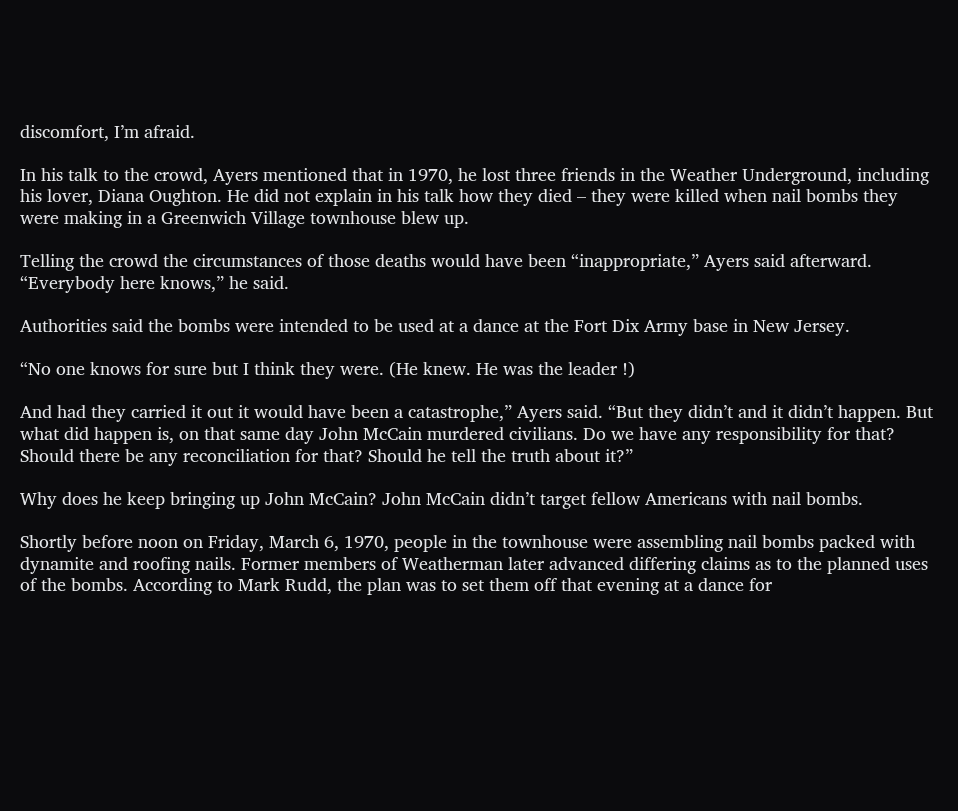discomfort, I’m afraid.

In his talk to the crowd, Ayers mentioned that in 1970, he lost three friends in the Weather Underground, including his lover, Diana Oughton. He did not explain in his talk how they died – they were killed when nail bombs they were making in a Greenwich Village townhouse blew up.

Telling the crowd the circumstances of those deaths would have been “inappropriate,” Ayers said afterward. “Everybody here knows,” he said.

Authorities said the bombs were intended to be used at a dance at the Fort Dix Army base in New Jersey.

“No one knows for sure but I think they were. (He knew. He was the leader !)

And had they carried it out it would have been a catastrophe,” Ayers said. “But they didn’t and it didn’t happen. But what did happen is, on that same day John McCain murdered civilians. Do we have any responsibility for that? Should there be any reconciliation for that? Should he tell the truth about it?”

Why does he keep bringing up John McCain? John McCain didn’t target fellow Americans with nail bombs.

Shortly before noon on Friday, March 6, 1970, people in the townhouse were assembling nail bombs packed with dynamite and roofing nails. Former members of Weatherman later advanced differing claims as to the planned uses of the bombs. According to Mark Rudd, the plan was to set them off that evening at a dance for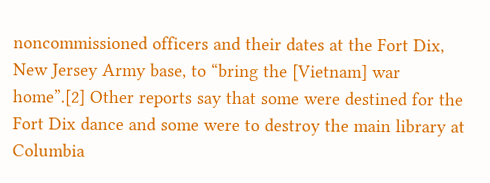noncommissioned officers and their dates at the Fort Dix, New Jersey Army base, to “bring the [Vietnam] war home”.[2] Other reports say that some were destined for the Fort Dix dance and some were to destroy the main library at Columbia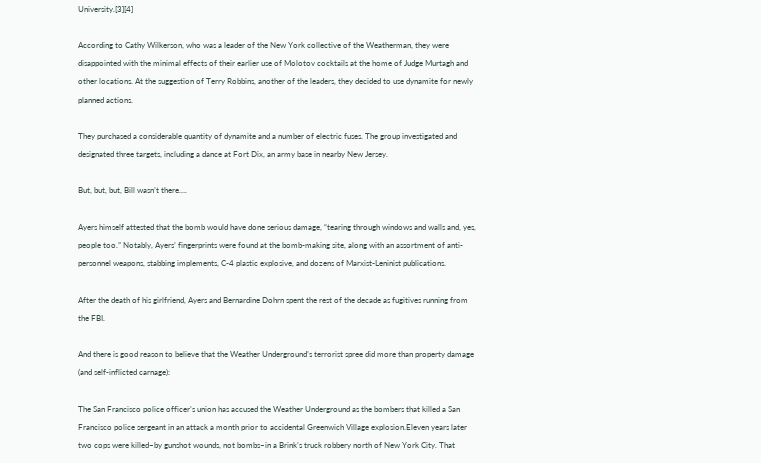University.[3][4]

According to Cathy Wilkerson, who was a leader of the New York collective of the Weatherman, they were disappointed with the minimal effects of their earlier use of Molotov cocktails at the home of Judge Murtagh and other locations. At the suggestion of Terry Robbins, another of the leaders, they decided to use dynamite for newly planned actions.

They purchased a considerable quantity of dynamite and a number of electric fuses. The group investigated and designated three targets, including a dance at Fort Dix, an army base in nearby New Jersey.

But, but, but, Bill wasn’t there….

Ayers himself attested that the bomb would have done serious damage, “tearing through windows and walls and, yes, people too.” Notably, Ayers’ fingerprints were found at the bomb-making site, along with an assortment of anti-personnel weapons, stabbing implements, C-4 plastic explosive, and dozens of Marxist-Leninist publications.

After the death of his girlfriend, Ayers and Bernardine Dohrn spent the rest of the decade as fugitives running from the FBI.

And there is good reason to believe that the Weather Underground’s terrorist spree did more than property damage (and self-inflicted carnage):

The San Francisco police officer’s union has accused the Weather Underground as the bombers that killed a San Francisco police sergeant in an attack a month prior to accidental Greenwich Village explosion.Eleven years later two cops were killed–by gunshot wounds, not bombs–in a Brink’s truck robbery north of New York City. That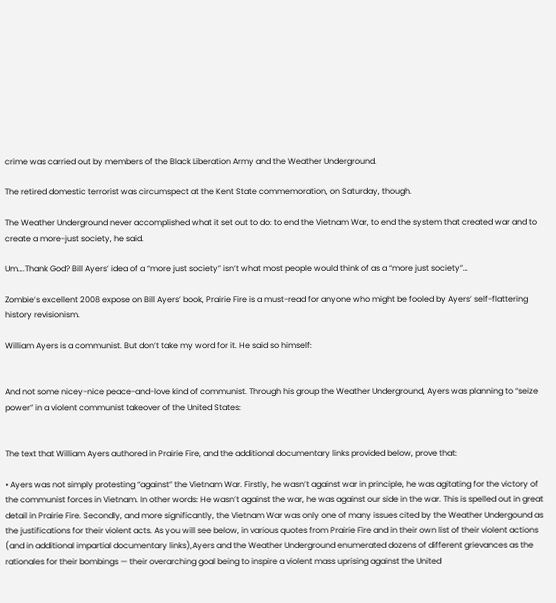crime was carried out by members of the Black Liberation Army and the Weather Underground.

The retired domestic terrorist was circumspect at the Kent State commemoration, on Saturday, though.

The Weather Underground never accomplished what it set out to do: to end the Vietnam War, to end the system that created war and to create a more-just society, he said.

Um….Thank God? Bill Ayers’ idea of a “more just society” isn’t what most people would think of as a “more just society”…

Zombie’s excellent 2008 expose on Bill Ayers’ book, Prairie Fire is a must-read for anyone who might be fooled by Ayers’ self-flattering history revisionism.

William Ayers is a communist. But don’t take my word for it. He said so himself:


And not some nicey-nice peace-and-love kind of communist. Through his group the Weather Underground, Ayers was planning to “seize power” in a violent communist takeover of the United States:


The text that William Ayers authored in Prairie Fire, and the additional documentary links provided below, prove that:

• Ayers was not simply protesting “against” the Vietnam War. Firstly, he wasn’t against war in principle, he was agitating for the victory of the communist forces in Vietnam. In other words: He wasn’t against the war, he was against our side in the war. This is spelled out in great detail in Prairie Fire. Secondly, and more significantly, the Vietnam War was only one of many issues cited by the Weather Undergound as the justifications for their violent acts. As you will see below, in various quotes from Prairie Fire and in their own list of their violent actions (and in additional impartial documentary links),Ayers and the Weather Underground enumerated dozens of different grievances as the rationales for their bombings — their overarching goal being to inspire a violent mass uprising against the United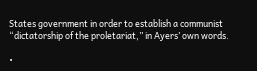States government in order to establish a communist “dictatorship of the proletariat,” in Ayers’ own words.

•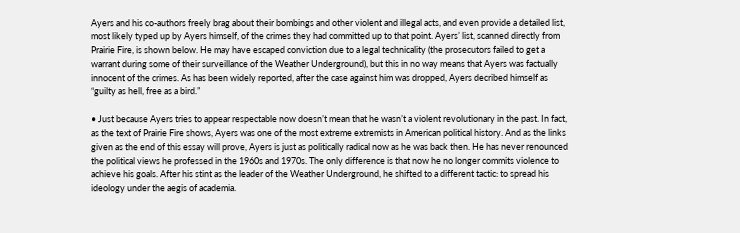Ayers and his co-authors freely brag about their bombings and other violent and illegal acts, and even provide a detailed list, most likely typed up by Ayers himself, of the crimes they had committed up to that point. Ayers’ list, scanned directly from Prairie Fire, is shown below. He may have escaped conviction due to a legal technicality (the prosecutors failed to get a warrant during some of their surveillance of the Weather Underground), but this in no way means that Ayers was factually innocent of the crimes. As has been widely reported, after the case against him was dropped, Ayers decribed himself as “guilty as hell, free as a bird.”

• Just because Ayers tries to appear respectable now doesn’t mean that he wasn’t a violent revolutionary in the past. In fact, as the text of Prairie Fire shows, Ayers was one of the most extreme extremists in American political history. And as the links given as the end of this essay will prove, Ayers is just as politically radical now as he was back then. He has never renounced the political views he professed in the 1960s and 1970s. The only difference is that now he no longer commits violence to achieve his goals. After his stint as the leader of the Weather Underground, he shifted to a different tactic: to spread his ideology under the aegis of academia.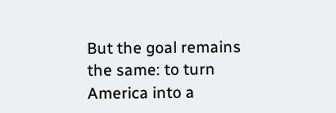But the goal remains the same: to turn America into a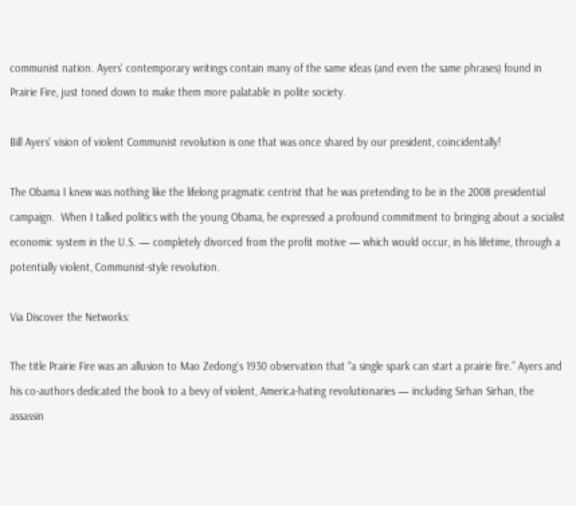communist nation. Ayers’ contemporary writings contain many of the same ideas (and even the same phrases) found in Prairie Fire, just toned down to make them more palatable in polite society.

Bill Ayers’ vision of violent Communist revolution is one that was once shared by our president, coincidentally!

The Obama I knew was nothing like the lifelong pragmatic centrist that he was pretending to be in the 2008 presidential campaign.  When I talked politics with the young Obama, he expressed a profound commitment to bringing about a socialist economic system in the U.S. — completely divorced from the profit motive — which would occur, in his lifetime, through a potentially violent, Communist-style revolution.

Via Discover the Networks:

The title Prairie Fire was an allusion to Mao Zedong‘s 1930 observation that “a single spark can start a prairie fire.” Ayers and his co-authors dedicated the book to a bevy of violent, America-hating revolutionaries — including Sirhan Sirhan, the assassin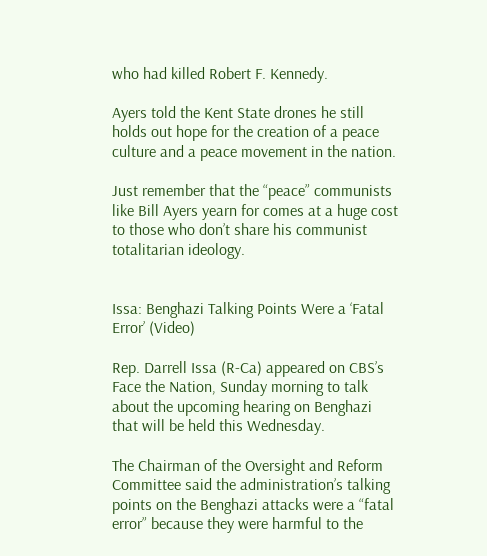who had killed Robert F. Kennedy.

Ayers told the Kent State drones he still holds out hope for the creation of a peace culture and a peace movement in the nation.

Just remember that the “peace” communists like Bill Ayers yearn for comes at a huge cost to those who don’t share his communist totalitarian ideology.


Issa: Benghazi Talking Points Were a ‘Fatal Error’ (Video)

Rep. Darrell Issa (R-Ca) appeared on CBS’s Face the Nation, Sunday morning to talk about the upcoming hearing on Benghazi that will be held this Wednesday.

The Chairman of the Oversight and Reform Committee said the administration’s talking points on the Benghazi attacks were a “fatal error” because they were harmful to the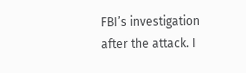FBI’s investigation after the attack. I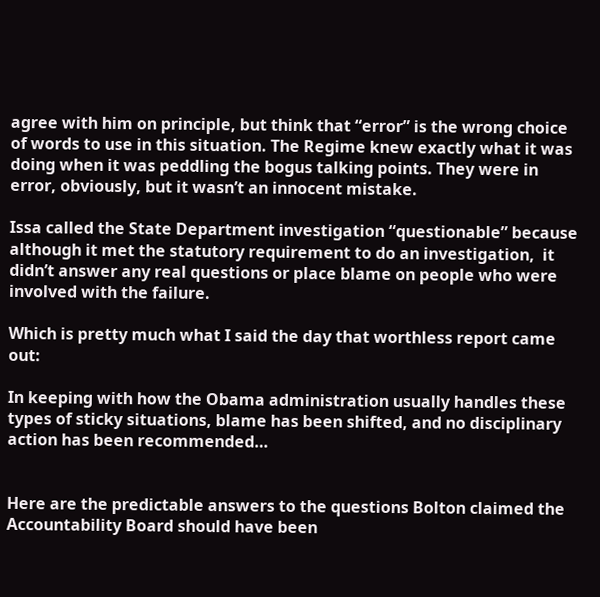agree with him on principle, but think that “error” is the wrong choice of words to use in this situation. The Regime knew exactly what it was doing when it was peddling the bogus talking points. They were in error, obviously, but it wasn’t an innocent mistake.

Issa called the State Department investigation “questionable” because although it met the statutory requirement to do an investigation,  it didn’t answer any real questions or place blame on people who were involved with the failure.

Which is pretty much what I said the day that worthless report came out:

In keeping with how the Obama administration usually handles these types of sticky situations, blame has been shifted, and no disciplinary action has been recommended…


Here are the predictable answers to the questions Bolton claimed the Accountability Board should have been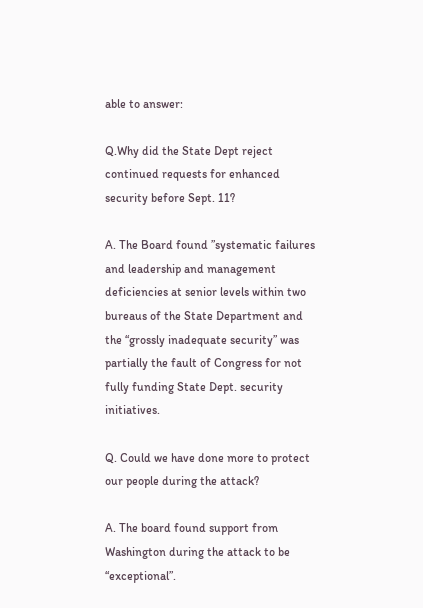able to answer:

Q.Why did the State Dept reject continued requests for enhanced security before Sept. 11?

A. The Board found ”systematic failures and leadership and management deficiencies at senior levels within two bureaus of the State Department and the “grossly inadequate security” was partially the fault of Congress for not fully funding State Dept. security initiatives.

Q. Could we have done more to protect our people during the attack?

A. The board found support from Washington during the attack to be “exceptional”.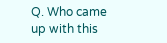Q. Who came up with this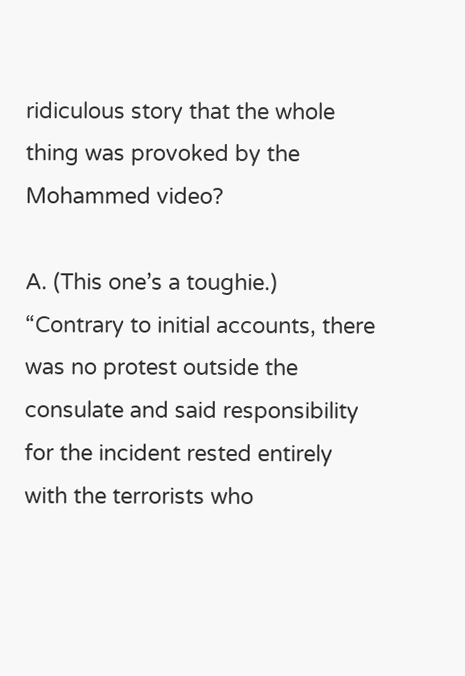ridiculous story that the whole thing was provoked by the Mohammed video?

A. (This one’s a toughie.) “Contrary to initial accounts, there was no protest outside the consulate and said responsibility for the incident rested entirely with the terrorists who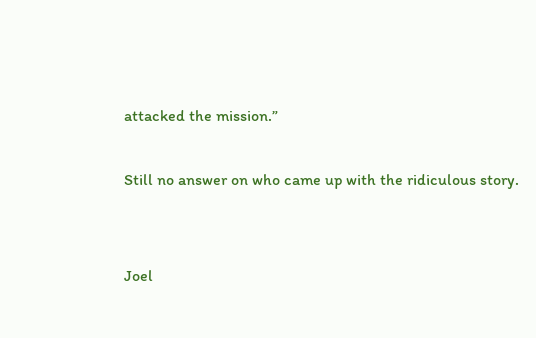attacked the mission.”

Still no answer on who came up with the ridiculous story.


Joel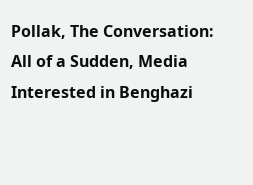Pollak, The Conversation: All of a Sudden, Media Interested in Benghazi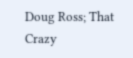Doug Ross; That Crazy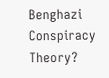Benghazi Conspiracy Theory?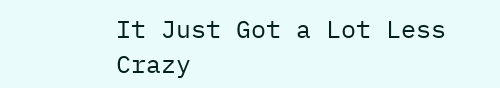It Just Got a Lot Less Crazy